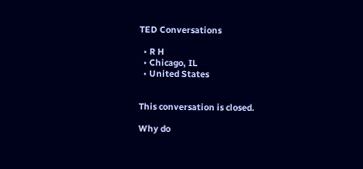TED Conversations

  • R H
  • Chicago, IL
  • United States


This conversation is closed.

Why do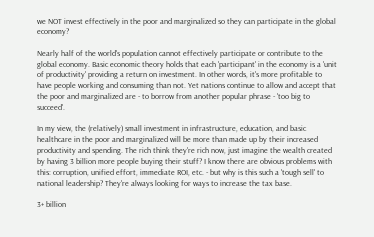we NOT invest effectively in the poor and marginalized so they can participate in the global economy?

Nearly half of the world's population cannot effectively participate or contribute to the global economy. Basic economic theory holds that each 'participant' in the economy is a 'unit of productivity' providing a return on investment. In other words, it's more profitable to have people working and consuming than not. Yet nations continue to allow and accept that the poor and marginalized are - to borrow from another popular phrase - 'too big to succeed'.

In my view, the (relatively) small investment in infrastructure, education, and basic healthcare in the poor and marginalized will be more than made up by their increased productivity and spending. The rich think they're rich now, just imagine the wealth created by having 3 billion more people buying their stuff? I know there are obvious problems with this: corruption, unified effort, immediate ROI, etc. - but why is this such a 'tough sell' to national leadership? They're always looking for ways to increase the tax base.

3+ billion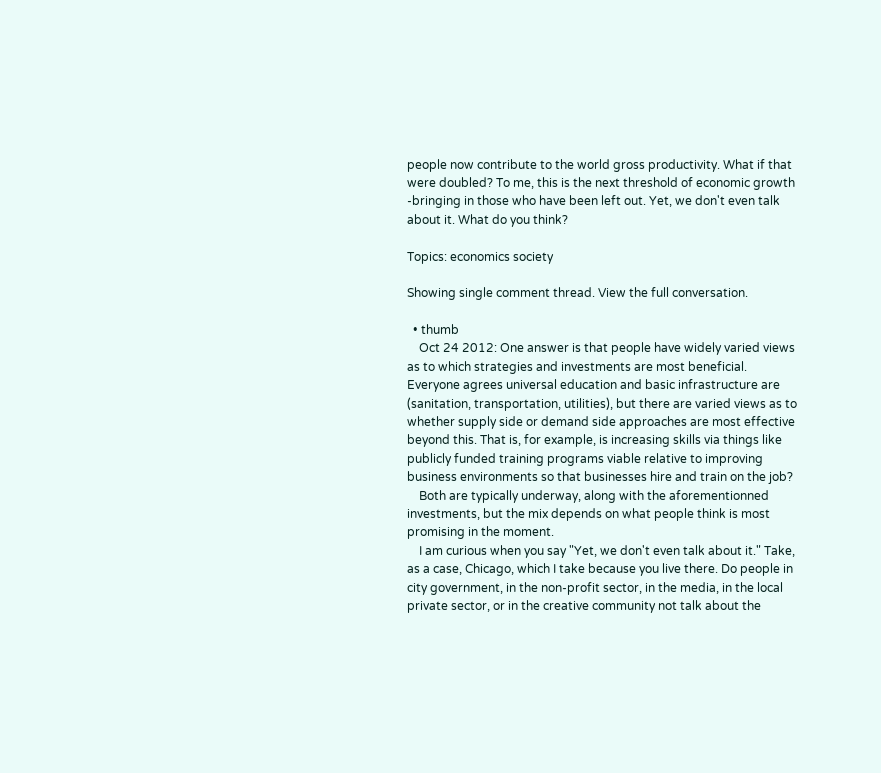people now contribute to the world gross productivity. What if that were doubled? To me, this is the next threshold of economic growth -bringing in those who have been left out. Yet, we don't even talk about it. What do you think?

Topics: economics society

Showing single comment thread. View the full conversation.

  • thumb
    Oct 24 2012: One answer is that people have widely varied views as to which strategies and investments are most beneficial. Everyone agrees universal education and basic infrastructure are (sanitation, transportation, utilities), but there are varied views as to whether supply side or demand side approaches are most effective beyond this. That is, for example, is increasing skills via things like publicly funded training programs viable relative to improving business environments so that businesses hire and train on the job?
    Both are typically underway, along with the aforementionned investments, but the mix depends on what people think is most promising in the moment.
    I am curious when you say "Yet, we don't even talk about it." Take, as a case, Chicago, which I take because you live there. Do people in city government, in the non-profit sector, in the media, in the local private sector, or in the creative community not talk about the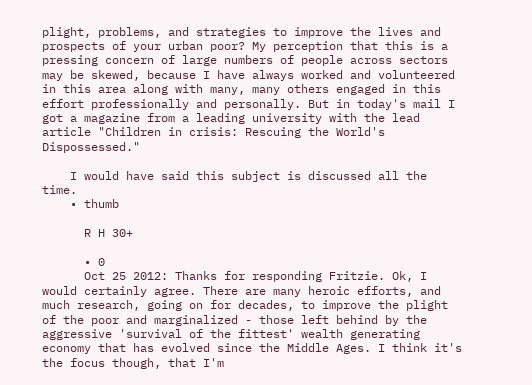plight, problems, and strategies to improve the lives and prospects of your urban poor? My perception that this is a pressing concern of large numbers of people across sectors may be skewed, because I have always worked and volunteered in this area along with many, many others engaged in this effort professionally and personally. But in today's mail I got a magazine from a leading university with the lead article "Children in crisis: Rescuing the World's Dispossessed."

    I would have said this subject is discussed all the time.
    • thumb

      R H 30+

      • 0
      Oct 25 2012: Thanks for responding Fritzie. Ok, I would certainly agree. There are many heroic efforts, and much research, going on for decades, to improve the plight of the poor and marginalized - those left behind by the aggressive 'survival of the fittest' wealth generating economy that has evolved since the Middle Ages. I think it's the focus though, that I'm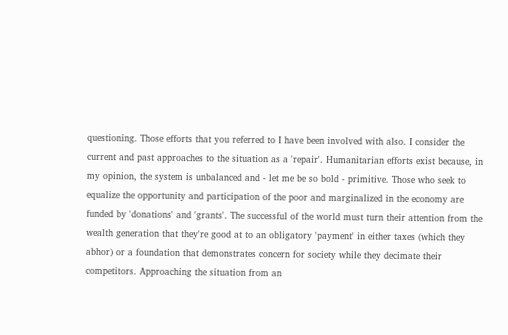questioning. Those efforts that you referred to I have been involved with also. I consider the current and past approaches to the situation as a 'repair'. Humanitarian efforts exist because, in my opinion, the system is unbalanced and - let me be so bold - primitive. Those who seek to equalize the opportunity and participation of the poor and marginalized in the economy are funded by 'donations' and 'grants'. The successful of the world must turn their attention from the wealth generation that they're good at to an obligatory 'payment' in either taxes (which they abhor) or a foundation that demonstrates concern for society while they decimate their competitors. Approaching the situation from an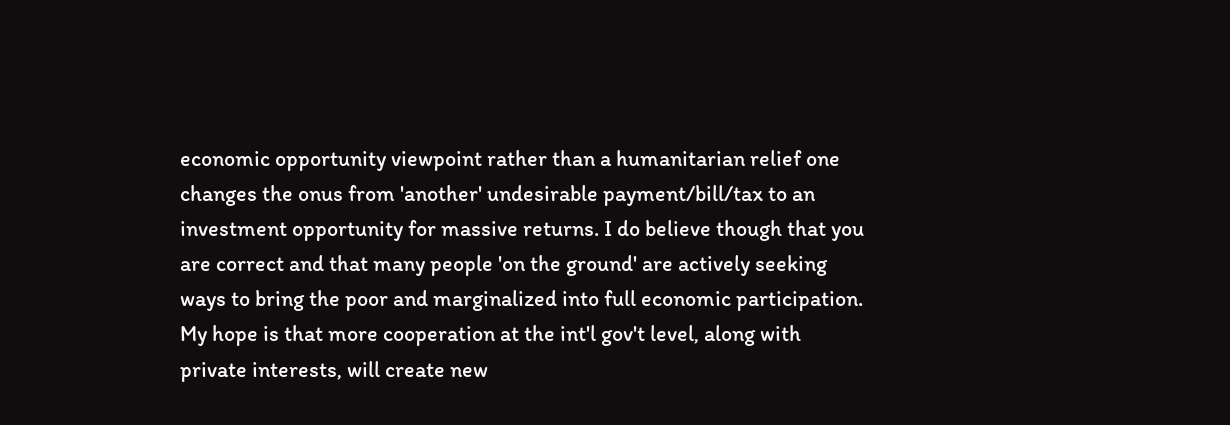economic opportunity viewpoint rather than a humanitarian relief one changes the onus from 'another' undesirable payment/bill/tax to an investment opportunity for massive returns. I do believe though that you are correct and that many people 'on the ground' are actively seeking ways to bring the poor and marginalized into full economic participation. My hope is that more cooperation at the int'l gov't level, along with private interests, will create new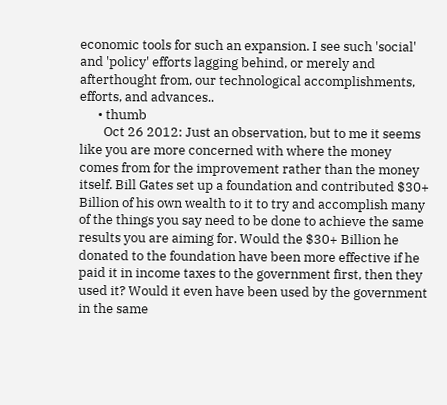economic tools for such an expansion. I see such 'social' and 'policy' efforts lagging behind, or merely and afterthought from, our technological accomplishments, efforts, and advances..
      • thumb
        Oct 26 2012: Just an observation, but to me it seems like you are more concerned with where the money comes from for the improvement rather than the money itself. Bill Gates set up a foundation and contributed $30+ Billion of his own wealth to it to try and accomplish many of the things you say need to be done to achieve the same results you are aiming for. Would the $30+ Billion he donated to the foundation have been more effective if he paid it in income taxes to the government first, then they used it? Would it even have been used by the government in the same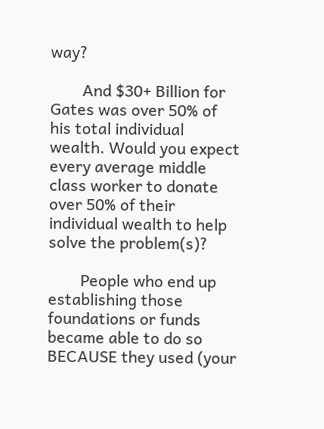way?

        And $30+ Billion for Gates was over 50% of his total individual wealth. Would you expect every average middle class worker to donate over 50% of their individual wealth to help solve the problem(s)?

        People who end up establishing those foundations or funds became able to do so BECAUSE they used (your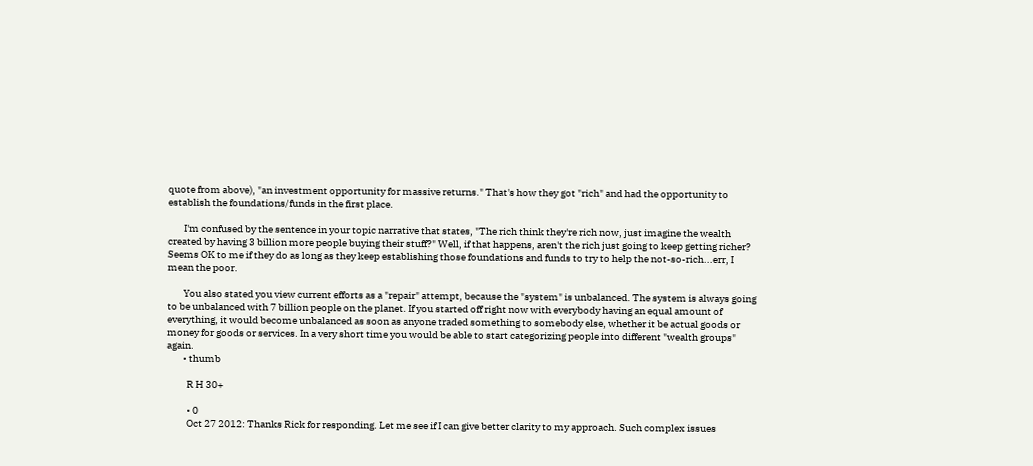quote from above), "an investment opportunity for massive returns." That's how they got "rich" and had the opportunity to establish the foundations/funds in the first place.

        I'm confused by the sentence in your topic narrative that states, "The rich think they're rich now, just imagine the wealth created by having 3 billion more people buying their stuff?" Well, if that happens, aren't the rich just going to keep getting richer? Seems OK to me if they do as long as they keep establishing those foundations and funds to try to help the not-so-rich...err, I mean the poor.

        You also stated you view current efforts as a "repair" attempt, because the "system" is unbalanced. The system is always going to be unbalanced with 7 billion people on the planet. If you started off right now with everybody having an equal amount of everything, it would become unbalanced as soon as anyone traded something to somebody else, whether it be actual goods or money for goods or services. In a very short time you would be able to start categorizing people into different "wealth groups" again.
        • thumb

          R H 30+

          • 0
          Oct 27 2012: Thanks Rick for responding. Let me see if I can give better clarity to my approach. Such complex issues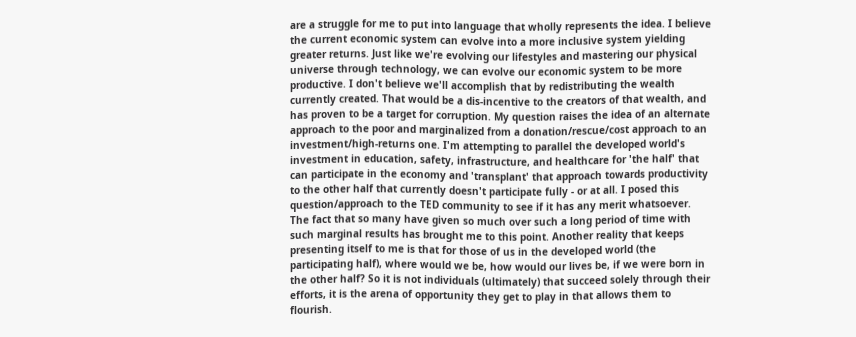are a struggle for me to put into language that wholly represents the idea. I believe the current economic system can evolve into a more inclusive system yielding greater returns. Just like we're evolving our lifestyles and mastering our physical universe through technology, we can evolve our economic system to be more productive. I don't believe we'll accomplish that by redistributing the wealth currently created. That would be a dis-incentive to the creators of that wealth, and has proven to be a target for corruption. My question raises the idea of an alternate approach to the poor and marginalized from a donation/rescue/cost approach to an investment/high-returns one. I'm attempting to parallel the developed world's investment in education, safety, infrastructure, and healthcare for 'the half' that can participate in the economy and 'transplant' that approach towards productivity to the other half that currently doesn't participate fully - or at all. I posed this question/approach to the TED community to see if it has any merit whatsoever. The fact that so many have given so much over such a long period of time with such marginal results has brought me to this point. Another reality that keeps presenting itself to me is that for those of us in the developed world (the participating half), where would we be, how would our lives be, if we were born in the other half? So it is not individuals (ultimately) that succeed solely through their efforts, it is the arena of opportunity they get to play in that allows them to flourish.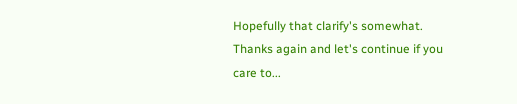Hopefully that clarify's somewhat. Thanks again and let's continue if you care to...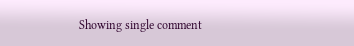Showing single comment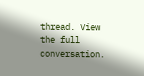thread. View the full conversation.